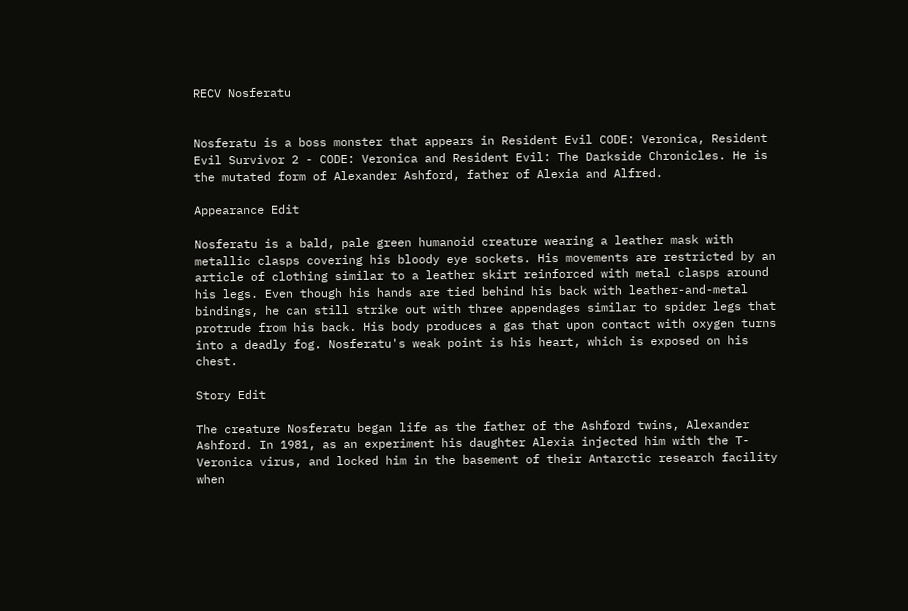RECV Nosferatu


Nosferatu is a boss monster that appears in Resident Evil CODE: Veronica, Resident Evil Survivor 2 - CODE: Veronica and Resident Evil: The Darkside Chronicles. He is the mutated form of Alexander Ashford, father of Alexia and Alfred.

Appearance Edit

Nosferatu is a bald, pale green humanoid creature wearing a leather mask with metallic clasps covering his bloody eye sockets. His movements are restricted by an article of clothing similar to a leather skirt reinforced with metal clasps around his legs. Even though his hands are tied behind his back with leather-and-metal bindings, he can still strike out with three appendages similar to spider legs that protrude from his back. His body produces a gas that upon contact with oxygen turns into a deadly fog. Nosferatu's weak point is his heart, which is exposed on his chest.

Story Edit

The creature Nosferatu began life as the father of the Ashford twins, Alexander Ashford. In 1981, as an experiment his daughter Alexia injected him with the T-Veronica virus, and locked him in the basement of their Antarctic research facility when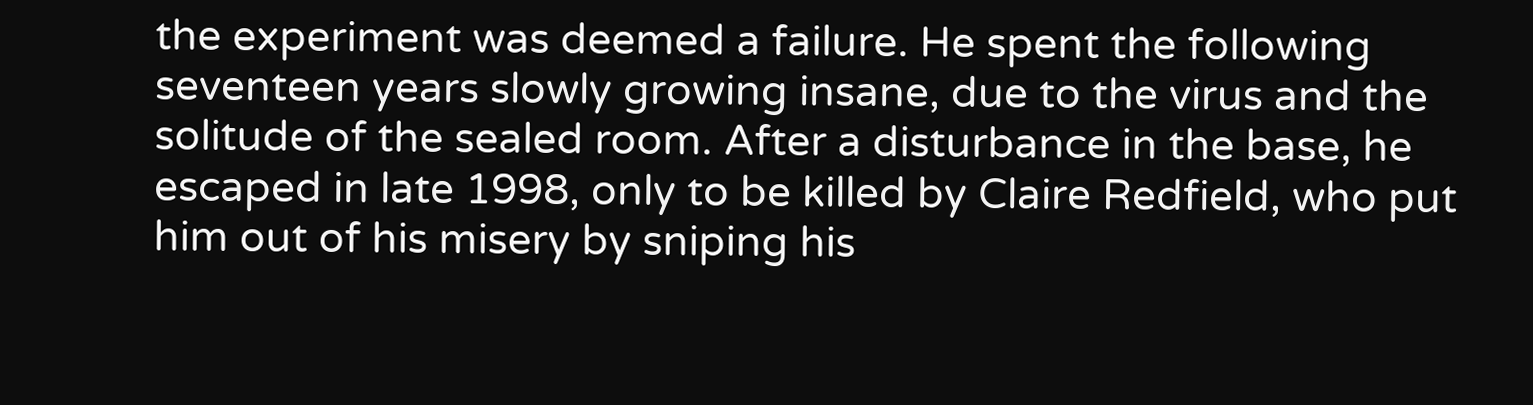the experiment was deemed a failure. He spent the following seventeen years slowly growing insane, due to the virus and the solitude of the sealed room. After a disturbance in the base, he escaped in late 1998, only to be killed by Claire Redfield, who put him out of his misery by sniping his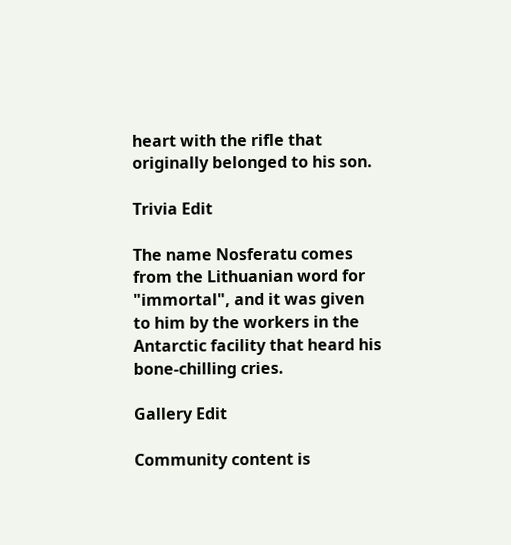heart with the rifle that originally belonged to his son.

Trivia Edit

The name Nosferatu comes from the Lithuanian word for "immortal", and it was given to him by the workers in the Antarctic facility that heard his bone-chilling cries.

Gallery Edit

Community content is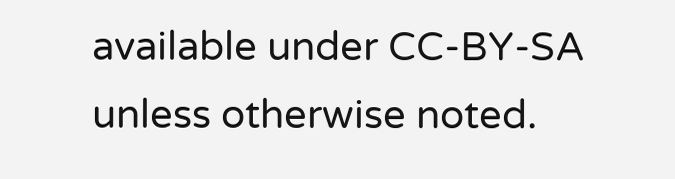available under CC-BY-SA unless otherwise noted.